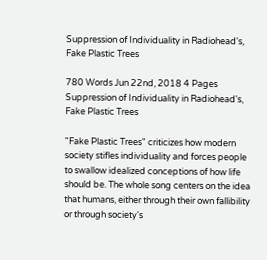Suppression of Individuality in Radiohead's, Fake Plastic Trees

780 Words Jun 22nd, 2018 4 Pages
Suppression of Individuality in Radiohead's, Fake Plastic Trees

"Fake Plastic Trees" criticizes how modern society stifles individuality and forces people to swallow idealized conceptions of how life should be. The whole song centers on the idea that humans, either through their own fallibility or through society's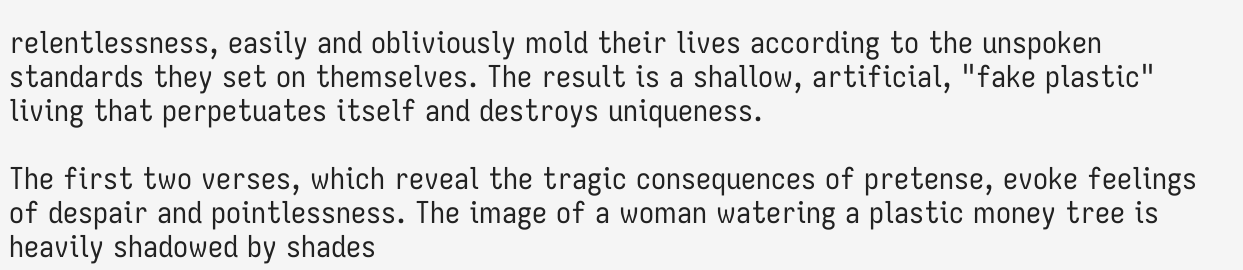relentlessness, easily and obliviously mold their lives according to the unspoken standards they set on themselves. The result is a shallow, artificial, "fake plastic" living that perpetuates itself and destroys uniqueness.

The first two verses, which reveal the tragic consequences of pretense, evoke feelings of despair and pointlessness. The image of a woman watering a plastic money tree is heavily shadowed by shades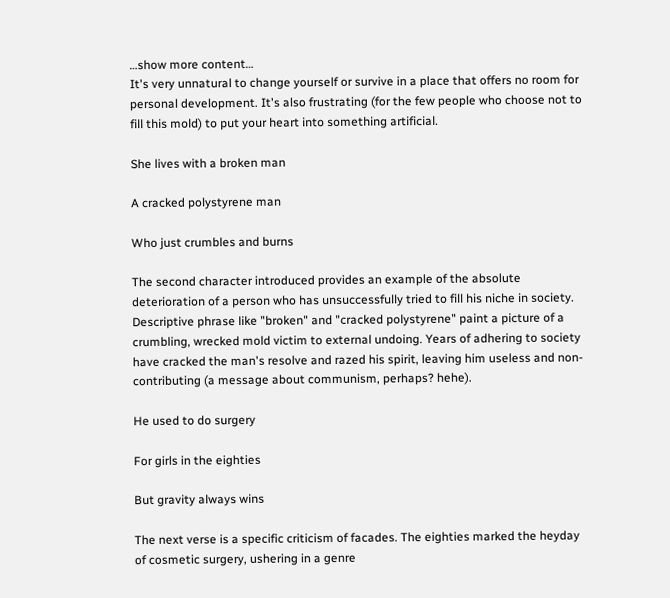…show more content…
It's very unnatural to change yourself or survive in a place that offers no room for personal development. It's also frustrating (for the few people who choose not to fill this mold) to put your heart into something artificial.

She lives with a broken man

A cracked polystyrene man

Who just crumbles and burns

The second character introduced provides an example of the absolute deterioration of a person who has unsuccessfully tried to fill his niche in society. Descriptive phrase like "broken" and "cracked polystyrene" paint a picture of a crumbling, wrecked mold victim to external undoing. Years of adhering to society have cracked the man's resolve and razed his spirit, leaving him useless and non-contributing (a message about communism, perhaps? hehe).

He used to do surgery

For girls in the eighties

But gravity always wins

The next verse is a specific criticism of facades. The eighties marked the heyday of cosmetic surgery, ushering in a genre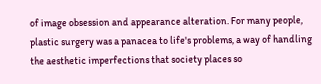of image obsession and appearance alteration. For many people, plastic surgery was a panacea to life's problems, a way of handling the aesthetic imperfections that society places so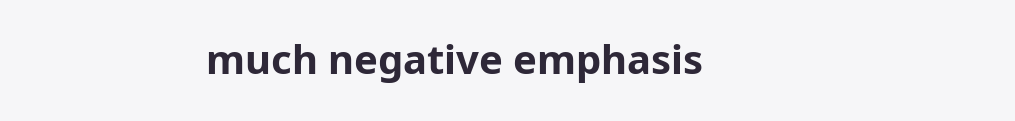much negative emphasis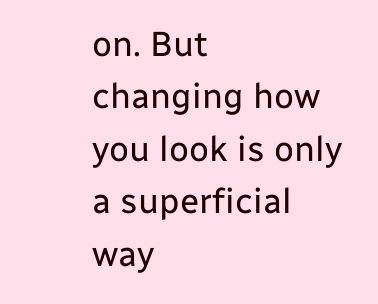on. But changing how you look is only a superficial way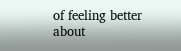of feeling better about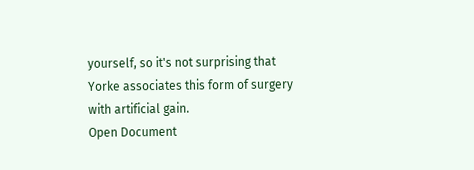yourself, so it's not surprising that Yorke associates this form of surgery with artificial gain.
Open Document